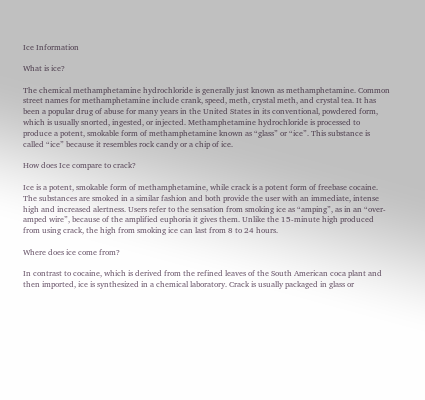Ice Information

What is ice?

The chemical methamphetamine hydrochloride is generally just known as methamphetamine. Common street names for methamphetamine include crank, speed, meth, crystal meth, and crystal tea. It has been a popular drug of abuse for many years in the United States in its conventional, powdered form, which is usually snorted, ingested, or injected. Methamphetamine hydrochloride is processed to produce a potent, smokable form of methamphetamine known as “glass” or “ice”. This substance is called “ice” because it resembles rock candy or a chip of ice.

How does Ice compare to crack?

Ice is a potent, smokable form of methamphetamine, while crack is a potent form of freebase cocaine. The substances are smoked in a similar fashion and both provide the user with an immediate, intense high and increased alertness. Users refer to the sensation from smoking ice as “amping”, as in an “over-amped wire”, because of the amplified euphoria it gives them. Unlike the 15-minute high produced from using crack, the high from smoking ice can last from 8 to 24 hours.

Where does ice come from?

In contrast to cocaine, which is derived from the refined leaves of the South American coca plant and then imported, ice is synthesized in a chemical laboratory. Crack is usually packaged in glass or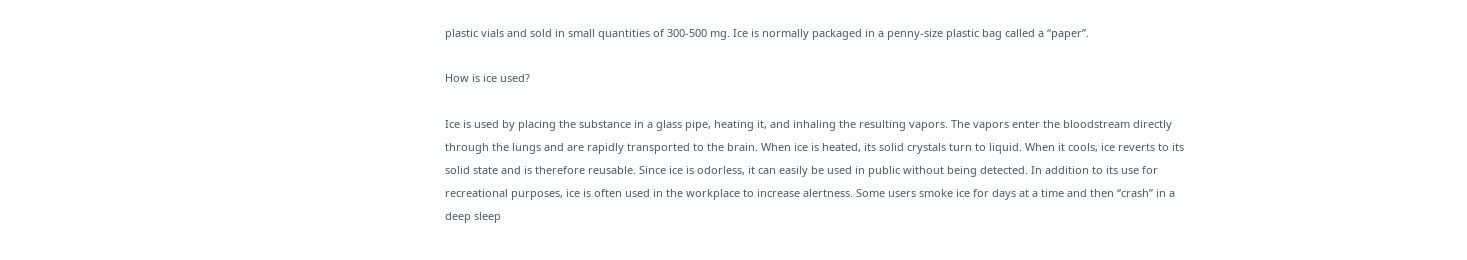plastic vials and sold in small quantities of 300-500 mg. Ice is normally packaged in a penny-size plastic bag called a “paper”.

How is ice used?

Ice is used by placing the substance in a glass pipe, heating it, and inhaling the resulting vapors. The vapors enter the bloodstream directly through the lungs and are rapidly transported to the brain. When ice is heated, its solid crystals turn to liquid. When it cools, ice reverts to its solid state and is therefore reusable. Since ice is odorless, it can easily be used in public without being detected. In addition to its use for recreational purposes, ice is often used in the workplace to increase alertness. Some users smoke ice for days at a time and then “crash” in a deep sleep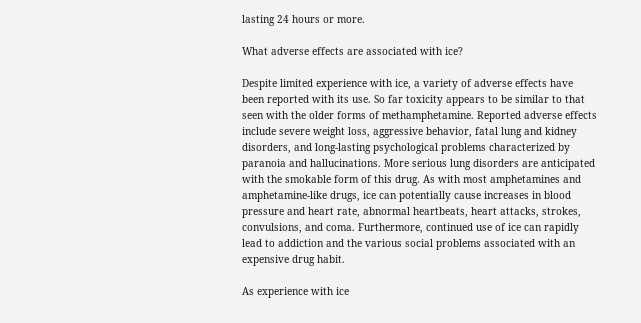lasting 24 hours or more.

What adverse effects are associated with ice?

Despite limited experience with ice, a variety of adverse effects have been reported with its use. So far toxicity appears to be similar to that seen with the older forms of methamphetamine. Reported adverse effects include severe weight loss, aggressive behavior, fatal lung and kidney disorders, and long-lasting psychological problems characterized by paranoia and hallucinations. More serious lung disorders are anticipated with the smokable form of this drug. As with most amphetamines and amphetamine-like drugs, ice can potentially cause increases in blood pressure and heart rate, abnormal heartbeats, heart attacks, strokes, convulsions, and coma. Furthermore, continued use of ice can rapidly lead to addiction and the various social problems associated with an expensive drug habit.

As experience with ice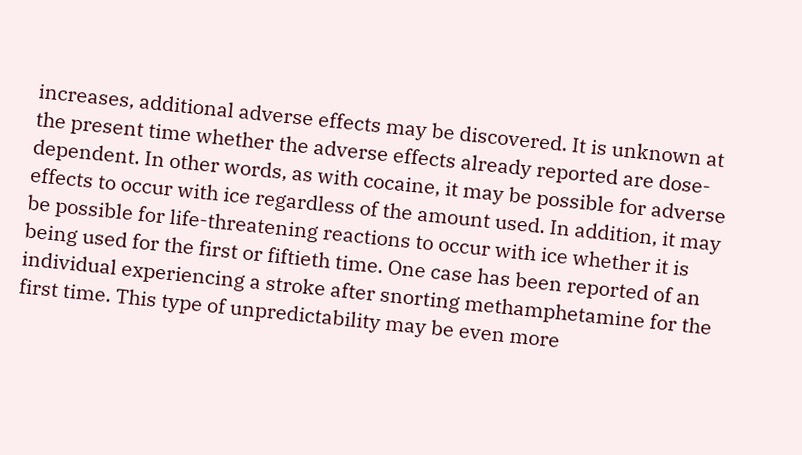increases, additional adverse effects may be discovered. It is unknown at the present time whether the adverse effects already reported are dose-dependent. In other words, as with cocaine, it may be possible for adverse effects to occur with ice regardless of the amount used. In addition, it may be possible for life-threatening reactions to occur with ice whether it is being used for the first or fiftieth time. One case has been reported of an individual experiencing a stroke after snorting methamphetamine for the first time. This type of unpredictability may be even more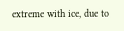extreme with ice, due to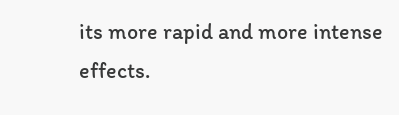its more rapid and more intense effects.